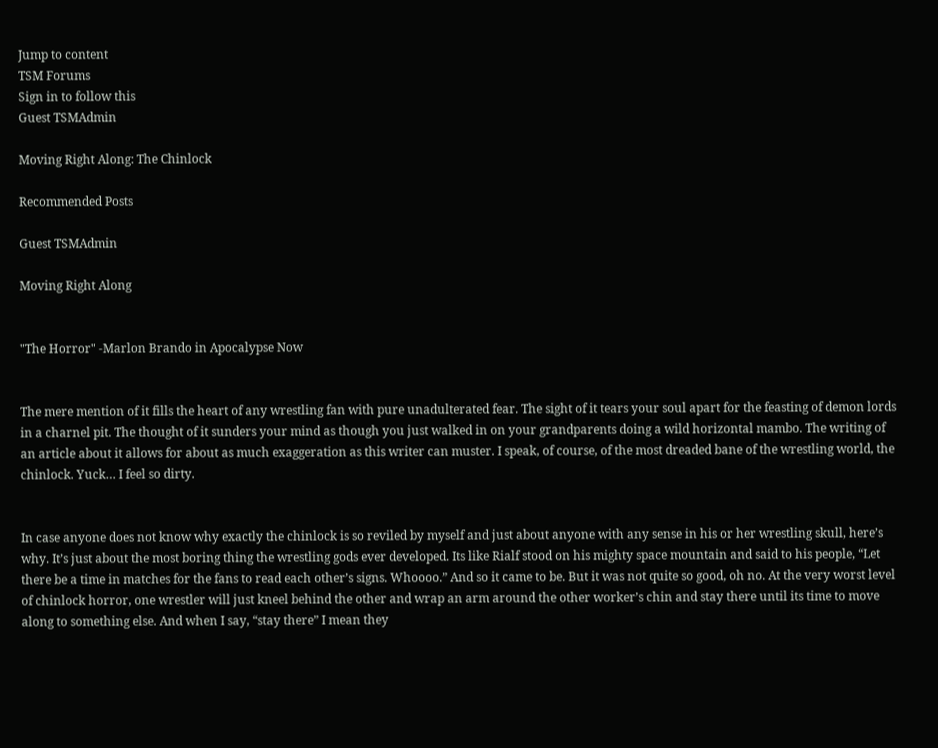Jump to content
TSM Forums
Sign in to follow this
Guest TSMAdmin

Moving Right Along: The Chinlock

Recommended Posts

Guest TSMAdmin

Moving Right Along


"The Horror" -Marlon Brando in Apocalypse Now


The mere mention of it fills the heart of any wrestling fan with pure unadulterated fear. The sight of it tears your soul apart for the feasting of demon lords in a charnel pit. The thought of it sunders your mind as though you just walked in on your grandparents doing a wild horizontal mambo. The writing of an article about it allows for about as much exaggeration as this writer can muster. I speak, of course, of the most dreaded bane of the wrestling world, the chinlock. Yuck… I feel so dirty.


In case anyone does not know why exactly the chinlock is so reviled by myself and just about anyone with any sense in his or her wrestling skull, here’s why. It’s just about the most boring thing the wrestling gods ever developed. Its like Rialf stood on his mighty space mountain and said to his people, “Let there be a time in matches for the fans to read each other’s signs. Whoooo.” And so it came to be. But it was not quite so good, oh no. At the very worst level of chinlock horror, one wrestler will just kneel behind the other and wrap an arm around the other worker’s chin and stay there until its time to move along to something else. And when I say, “stay there” I mean they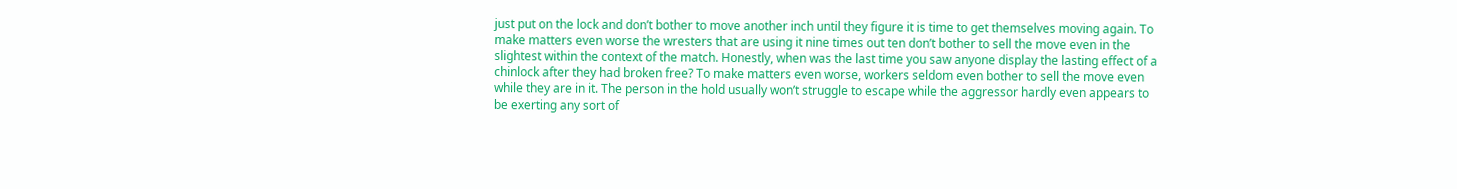just put on the lock and don’t bother to move another inch until they figure it is time to get themselves moving again. To make matters even worse the wresters that are using it nine times out ten don’t bother to sell the move even in the slightest within the context of the match. Honestly, when was the last time you saw anyone display the lasting effect of a chinlock after they had broken free? To make matters even worse, workers seldom even bother to sell the move even while they are in it. The person in the hold usually won’t struggle to escape while the aggressor hardly even appears to be exerting any sort of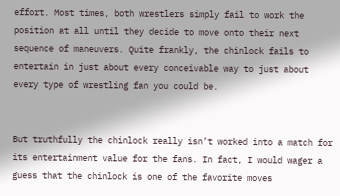effort. Most times, both wrestlers simply fail to work the position at all until they decide to move onto their next sequence of maneuvers. Quite frankly, the chinlock fails to entertain in just about every conceivable way to just about every type of wrestling fan you could be.


But truthfully the chinlock really isn’t worked into a match for its entertainment value for the fans. In fact, I would wager a guess that the chinlock is one of the favorite moves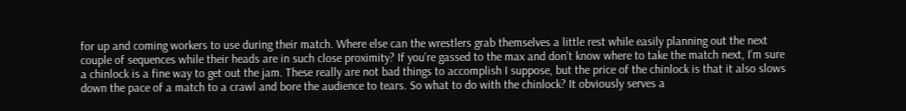for up and coming workers to use during their match. Where else can the wrestlers grab themselves a little rest while easily planning out the next couple of sequences while their heads are in such close proximity? If you’re gassed to the max and don’t know where to take the match next, I’m sure a chinlock is a fine way to get out the jam. These really are not bad things to accomplish I suppose, but the price of the chinlock is that it also slows down the pace of a match to a crawl and bore the audience to tears. So what to do with the chinlock? It obviously serves a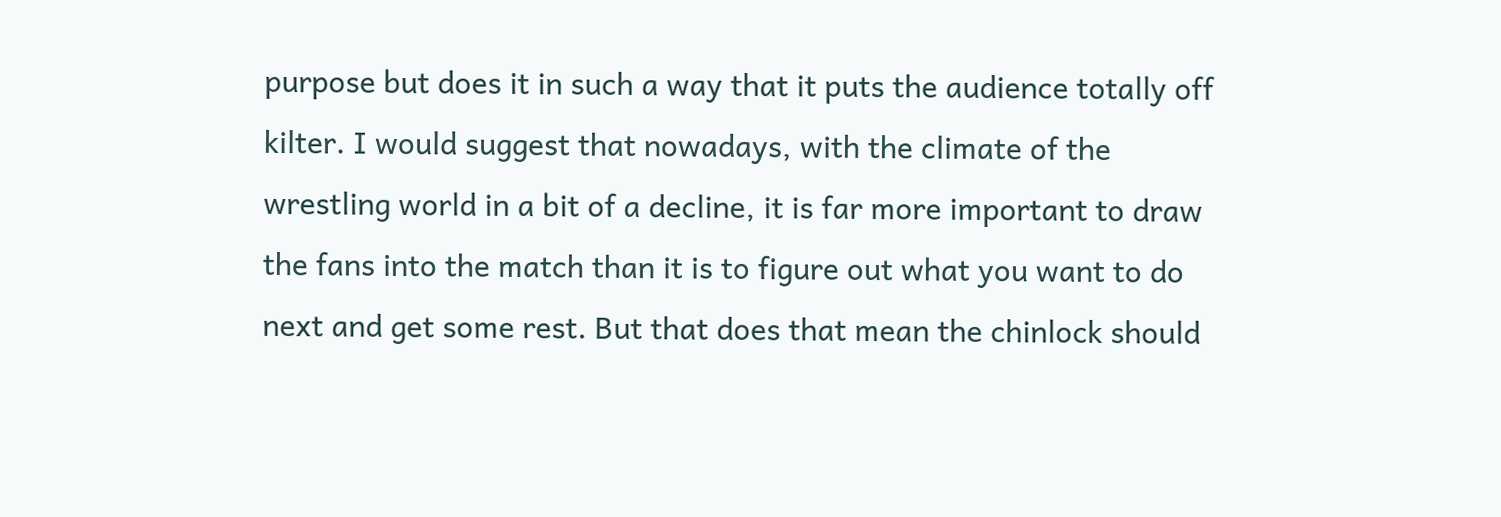purpose but does it in such a way that it puts the audience totally off kilter. I would suggest that nowadays, with the climate of the wrestling world in a bit of a decline, it is far more important to draw the fans into the match than it is to figure out what you want to do next and get some rest. But that does that mean the chinlock should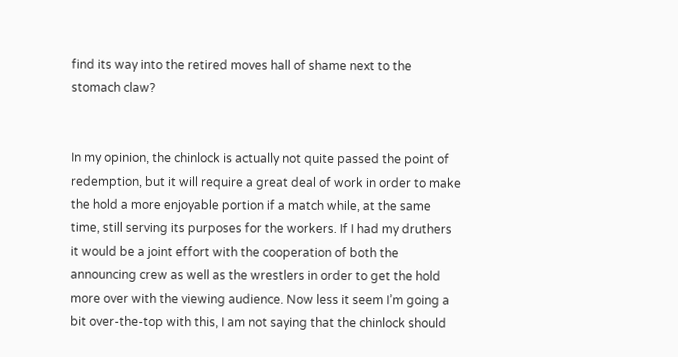find its way into the retired moves hall of shame next to the stomach claw?


In my opinion, the chinlock is actually not quite passed the point of redemption, but it will require a great deal of work in order to make the hold a more enjoyable portion if a match while, at the same time, still serving its purposes for the workers. If I had my druthers it would be a joint effort with the cooperation of both the announcing crew as well as the wrestlers in order to get the hold more over with the viewing audience. Now less it seem I’m going a bit over-the-top with this, I am not saying that the chinlock should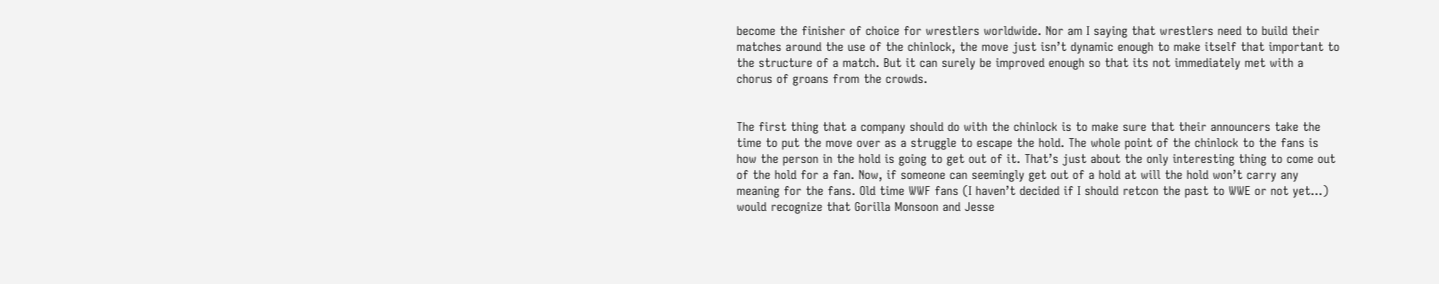become the finisher of choice for wrestlers worldwide. Nor am I saying that wrestlers need to build their matches around the use of the chinlock, the move just isn’t dynamic enough to make itself that important to the structure of a match. But it can surely be improved enough so that its not immediately met with a chorus of groans from the crowds.


The first thing that a company should do with the chinlock is to make sure that their announcers take the time to put the move over as a struggle to escape the hold. The whole point of the chinlock to the fans is how the person in the hold is going to get out of it. That’s just about the only interesting thing to come out of the hold for a fan. Now, if someone can seemingly get out of a hold at will the hold won’t carry any meaning for the fans. Old time WWF fans (I haven’t decided if I should retcon the past to WWE or not yet…) would recognize that Gorilla Monsoon and Jesse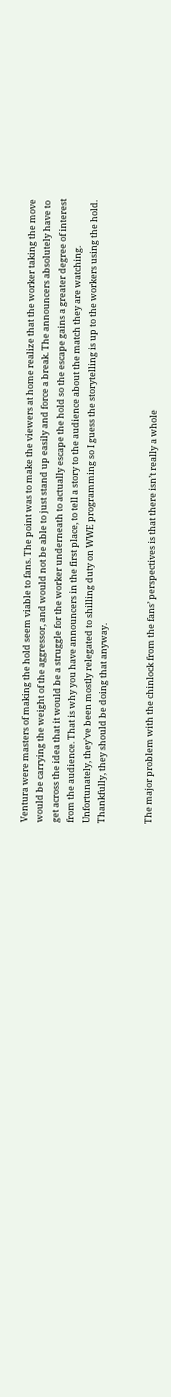Ventura were masters of making the hold seem viable to fans. The point was to make the viewers at home realize that the worker taking the move would be carrying the weight of the aggressor, and would not be able to just stand up easily and force a break. The announcers absolutely have to get across the idea that it would be a struggle for the worker underneath to actually escape the hold so the escape gains a greater degree of interest from the audience. That is why you have announcers in the first place, to tell a story to the audience about the match they are watching. Unfortunately, they’ve been mostly relegated to shilling duty on WWE programming so I guess the storytelling is up to the workers using the hold. Thankfully, they should be doing that anyway.


The major problem with the chinlock from the fans’ perspectives is that there isn’t really a whole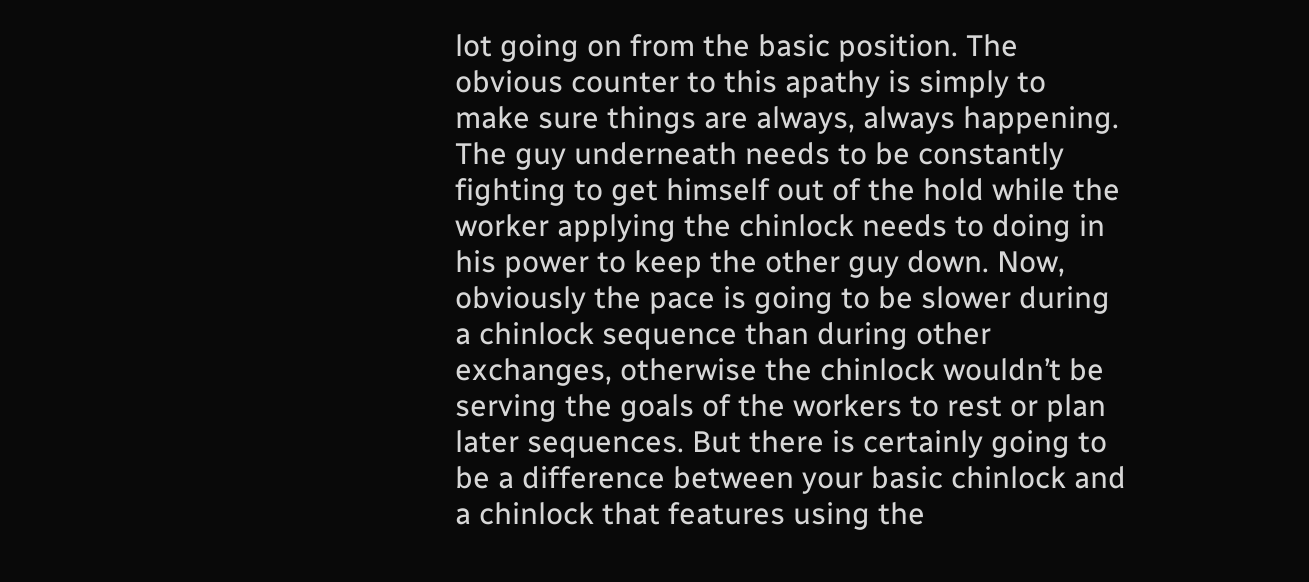lot going on from the basic position. The obvious counter to this apathy is simply to make sure things are always, always happening. The guy underneath needs to be constantly fighting to get himself out of the hold while the worker applying the chinlock needs to doing in his power to keep the other guy down. Now, obviously the pace is going to be slower during a chinlock sequence than during other exchanges, otherwise the chinlock wouldn’t be serving the goals of the workers to rest or plan later sequences. But there is certainly going to be a difference between your basic chinlock and a chinlock that features using the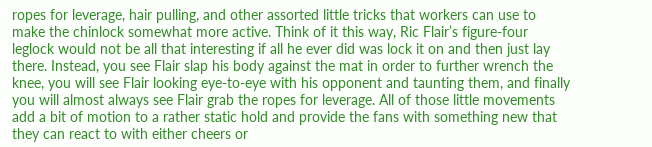ropes for leverage, hair pulling, and other assorted little tricks that workers can use to make the chinlock somewhat more active. Think of it this way, Ric Flair’s figure-four leglock would not be all that interesting if all he ever did was lock it on and then just lay there. Instead, you see Flair slap his body against the mat in order to further wrench the knee, you will see Flair looking eye-to-eye with his opponent and taunting them, and finally you will almost always see Flair grab the ropes for leverage. All of those little movements add a bit of motion to a rather static hold and provide the fans with something new that they can react to with either cheers or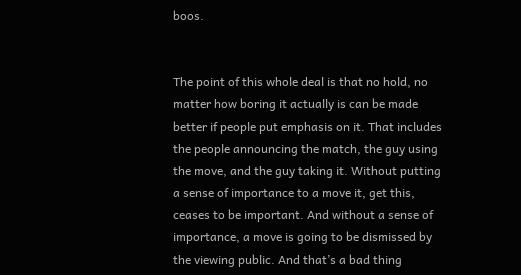boos.


The point of this whole deal is that no hold, no matter how boring it actually is can be made better if people put emphasis on it. That includes the people announcing the match, the guy using the move, and the guy taking it. Without putting a sense of importance to a move it, get this, ceases to be important. And without a sense of importance, a move is going to be dismissed by the viewing public. And that’s a bad thing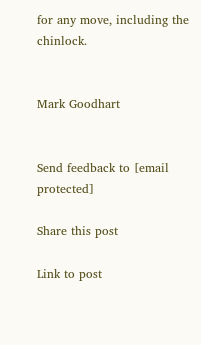for any move, including the chinlock.


Mark Goodhart


Send feedback to [email protected]

Share this post

Link to post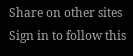Share on other sites
Sign in to follow this